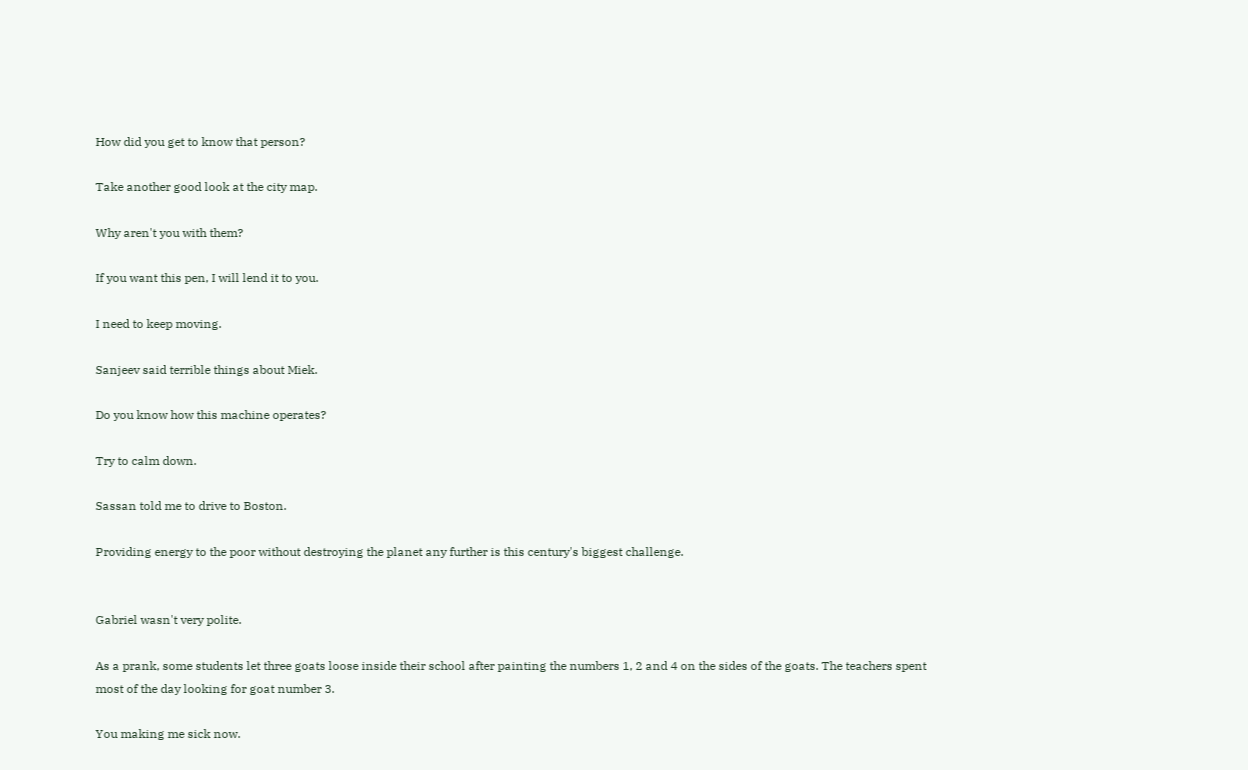How did you get to know that person?

Take another good look at the city map.

Why aren't you with them?

If you want this pen, I will lend it to you.

I need to keep moving.

Sanjeev said terrible things about Miek.

Do you know how this machine operates?

Try to calm down.

Sassan told me to drive to Boston.

Providing energy to the poor without destroying the planet any further is this century's biggest challenge.


Gabriel wasn't very polite.

As a prank, some students let three goats loose inside their school after painting the numbers 1, 2 and 4 on the sides of the goats. The teachers spent most of the day looking for goat number 3.

You making me sick now.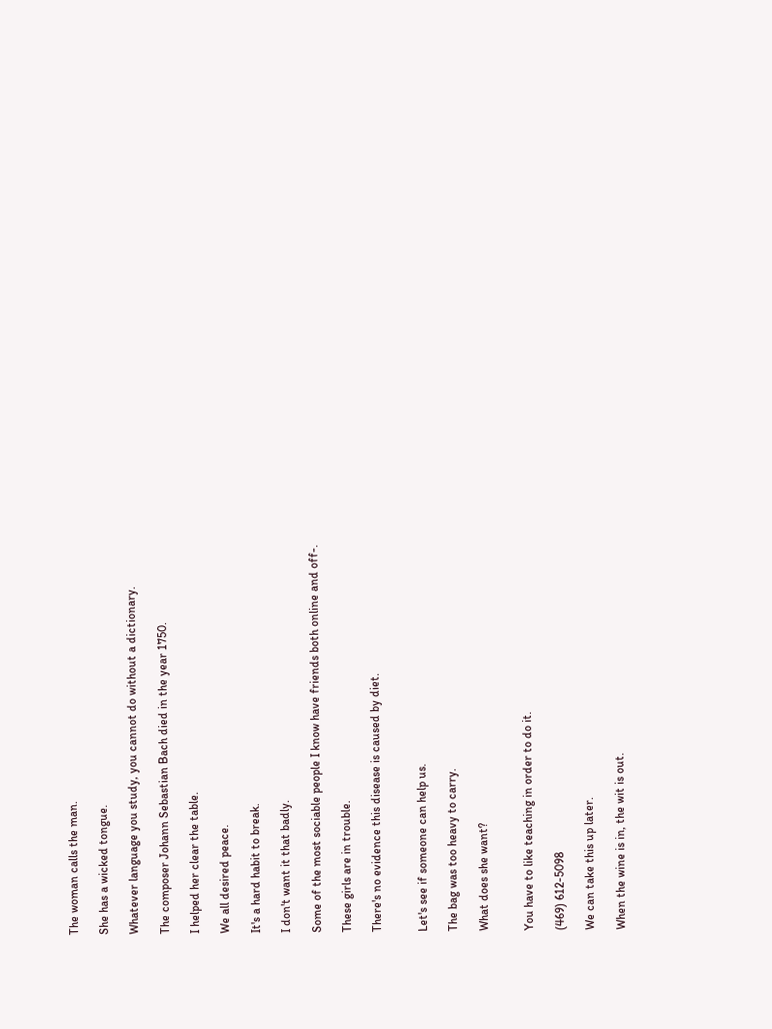The woman calls the man.

She has a wicked tongue.

Whatever language you study, you cannot do without a dictionary.

The composer Johann Sebastian Bach died in the year 1750.

I helped her clear the table.

We all desired peace.

It's a hard habit to break.

I don't want it that badly.

Some of the most sociable people I know have friends both online and off-.

These girls are in trouble.

There's no evidence this disease is caused by diet.


Let's see if someone can help us.

The bag was too heavy to carry.

What does she want?


You have to like teaching in order to do it.

(469) 612-5098

We can take this up later.

When the wine is in, the wit is out.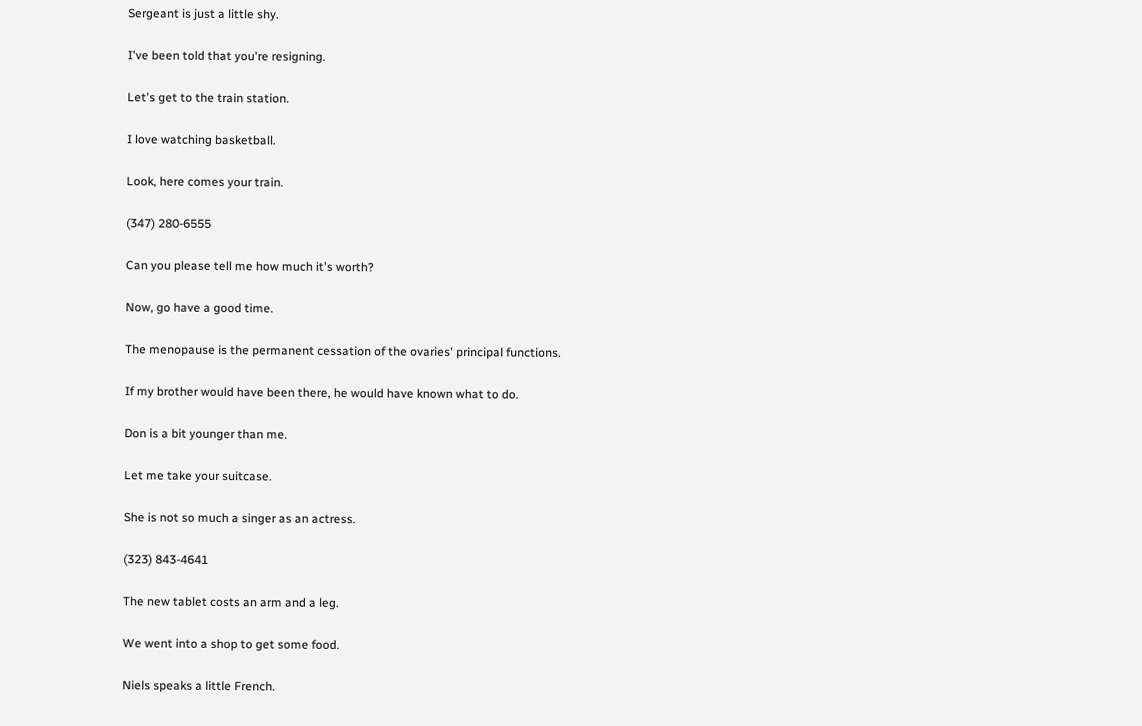Sergeant is just a little shy.

I've been told that you're resigning.

Let's get to the train station.

I love watching basketball.

Look, here comes your train.

(347) 280-6555

Can you please tell me how much it's worth?

Now, go have a good time.

The menopause is the permanent cessation of the ovaries' principal functions.

If my brother would have been there, he would have known what to do.

Don is a bit younger than me.

Let me take your suitcase.

She is not so much a singer as an actress.

(323) 843-4641

The new tablet costs an arm and a leg.

We went into a shop to get some food.

Niels speaks a little French.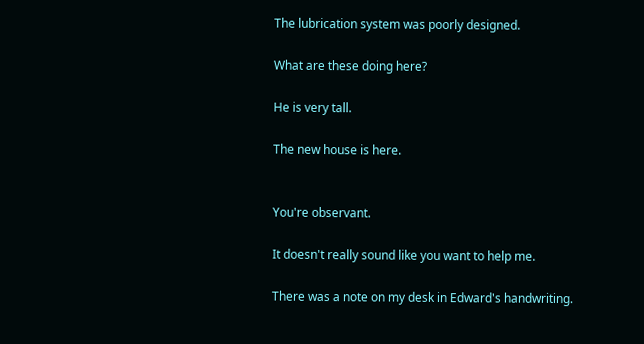The lubrication system was poorly designed.

What are these doing here?

He is very tall.

The new house is here.


You're observant.

It doesn't really sound like you want to help me.

There was a note on my desk in Edward's handwriting.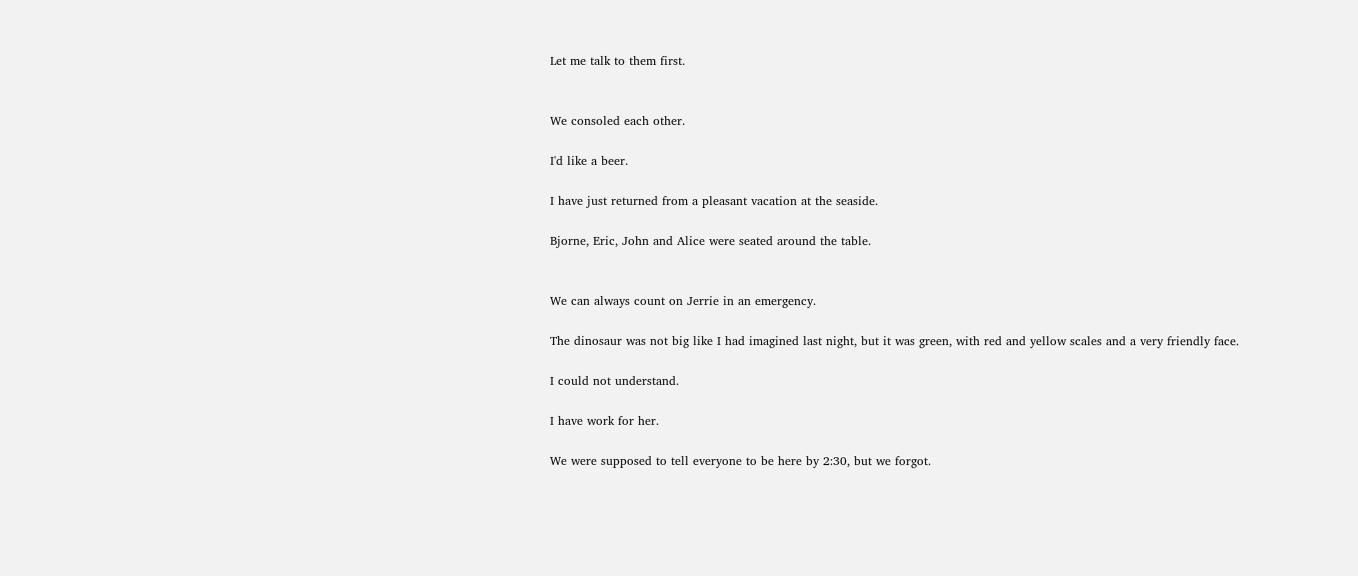Let me talk to them first.


We consoled each other.

I'd like a beer.

I have just returned from a pleasant vacation at the seaside.

Bjorne, Eric, John and Alice were seated around the table.


We can always count on Jerrie in an emergency.

The dinosaur was not big like I had imagined last night, but it was green, with red and yellow scales and a very friendly face.

I could not understand.

I have work for her.

We were supposed to tell everyone to be here by 2:30, but we forgot.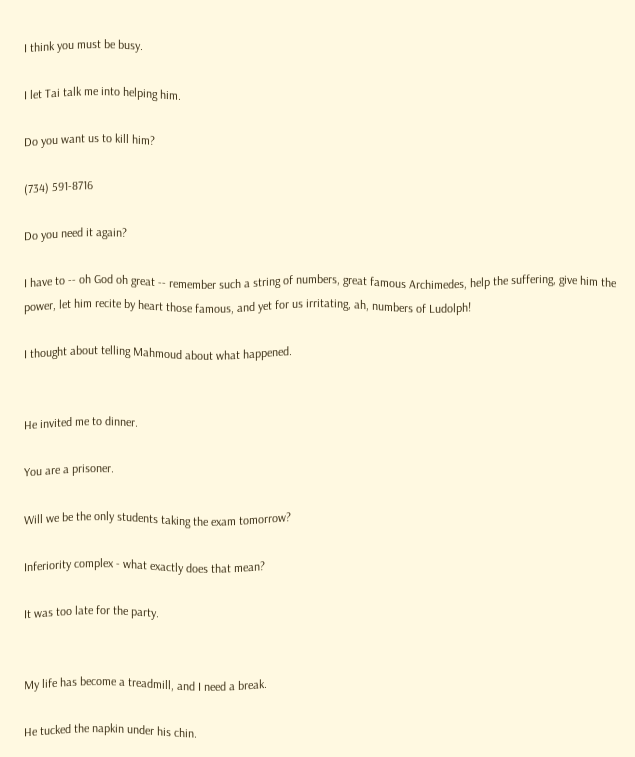I think you must be busy.

I let Tai talk me into helping him.

Do you want us to kill him?

(734) 591-8716

Do you need it again?

I have to -- oh God oh great -- remember such a string of numbers, great famous Archimedes, help the suffering, give him the power, let him recite by heart those famous, and yet for us irritating, ah, numbers of Ludolph!

I thought about telling Mahmoud about what happened.


He invited me to dinner.

You are a prisoner.

Will we be the only students taking the exam tomorrow?

Inferiority complex - what exactly does that mean?

It was too late for the party.


My life has become a treadmill, and I need a break.

He tucked the napkin under his chin.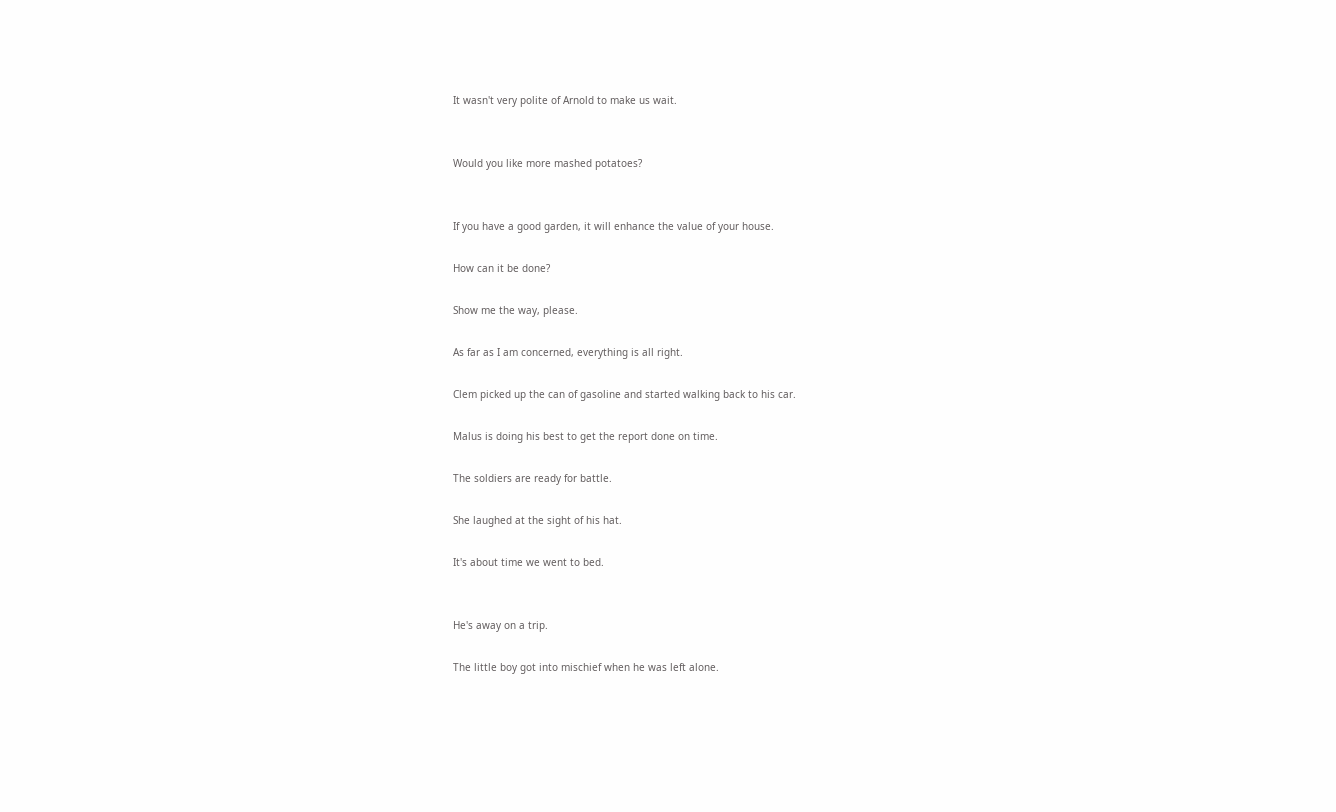It wasn't very polite of Arnold to make us wait.


Would you like more mashed potatoes?


If you have a good garden, it will enhance the value of your house.

How can it be done?

Show me the way, please.

As far as I am concerned, everything is all right.

Clem picked up the can of gasoline and started walking back to his car.

Malus is doing his best to get the report done on time.

The soldiers are ready for battle.

She laughed at the sight of his hat.

It's about time we went to bed.


He's away on a trip.

The little boy got into mischief when he was left alone.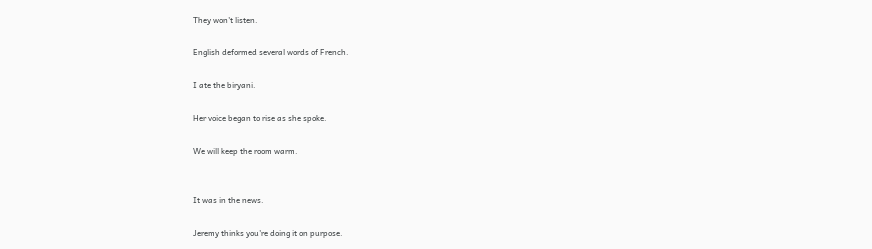They won't listen.

English deformed several words of French.

I ate the biryani.

Her voice began to rise as she spoke.

We will keep the room warm.


It was in the news.

Jeremy thinks you're doing it on purpose.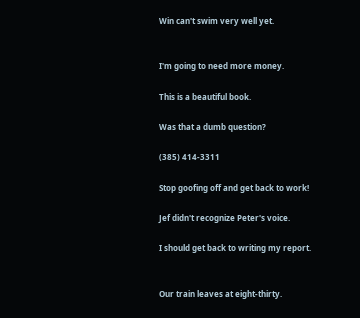Win can't swim very well yet.


I'm going to need more money.

This is a beautiful book.

Was that a dumb question?

(385) 414-3311

Stop goofing off and get back to work!

Jef didn't recognize Peter's voice.

I should get back to writing my report.


Our train leaves at eight-thirty.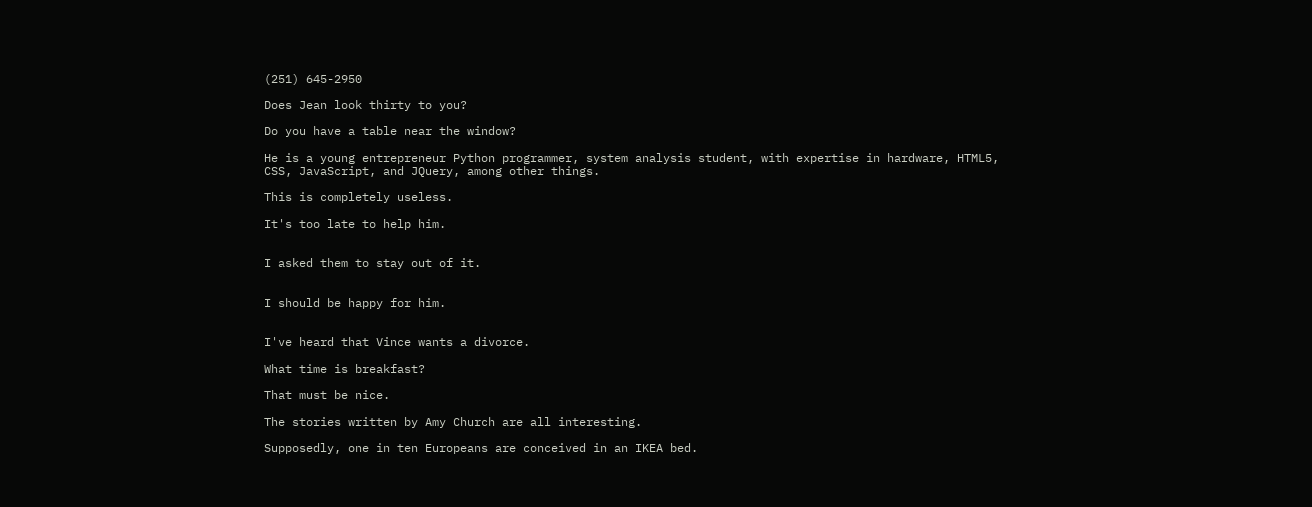(251) 645-2950

Does Jean look thirty to you?

Do you have a table near the window?

He is a young entrepreneur Python programmer, system analysis student, with expertise in hardware, HTML5, CSS, JavaScript, and JQuery, among other things.

This is completely useless.

It's too late to help him.


I asked them to stay out of it.


I should be happy for him.


I've heard that Vince wants a divorce.

What time is breakfast?

That must be nice.

The stories written by Amy Church are all interesting.

Supposedly, one in ten Europeans are conceived in an IKEA bed.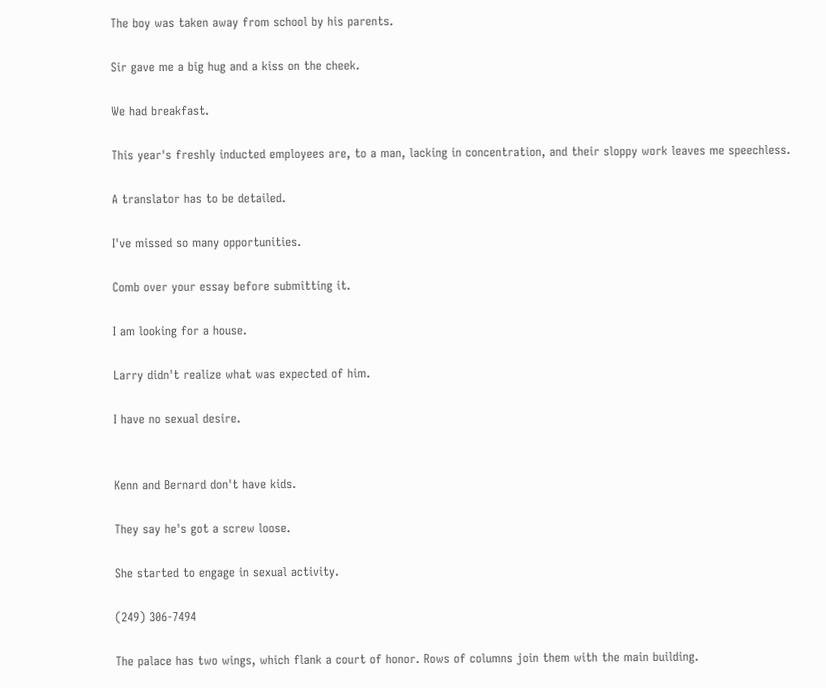The boy was taken away from school by his parents.

Sir gave me a big hug and a kiss on the cheek.

We had breakfast.

This year's freshly inducted employees are, to a man, lacking in concentration, and their sloppy work leaves me speechless.

A translator has to be detailed.

I've missed so many opportunities.

Comb over your essay before submitting it.

I am looking for a house.

Larry didn't realize what was expected of him.

I have no sexual desire.


Kenn and Bernard don't have kids.

They say he's got a screw loose.

She started to engage in sexual activity.

(249) 306-7494

The palace has two wings, which flank a court of honor. Rows of columns join them with the main building.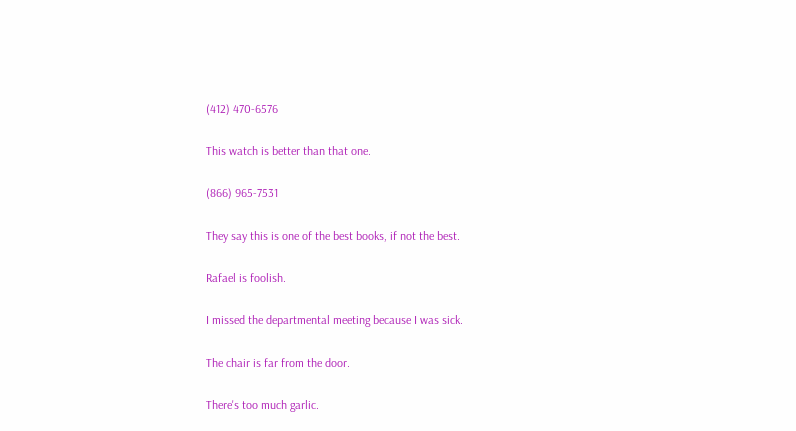(412) 470-6576

This watch is better than that one.

(866) 965-7531

They say this is one of the best books, if not the best.

Rafael is foolish.

I missed the departmental meeting because I was sick.

The chair is far from the door.

There's too much garlic.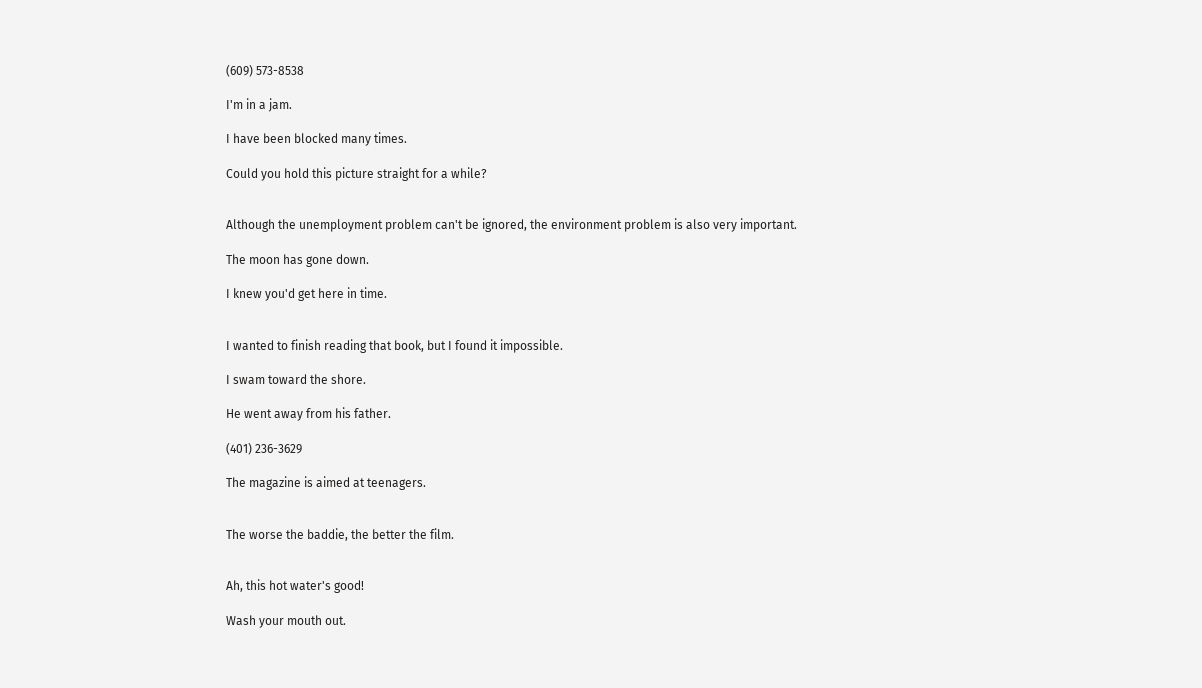(609) 573-8538

I'm in a jam.

I have been blocked many times.

Could you hold this picture straight for a while?


Although the unemployment problem can't be ignored, the environment problem is also very important.

The moon has gone down.

I knew you'd get here in time.


I wanted to finish reading that book, but I found it impossible.

I swam toward the shore.

He went away from his father.

(401) 236-3629

The magazine is aimed at teenagers.


The worse the baddie, the better the film.


Ah, this hot water's good!

Wash your mouth out.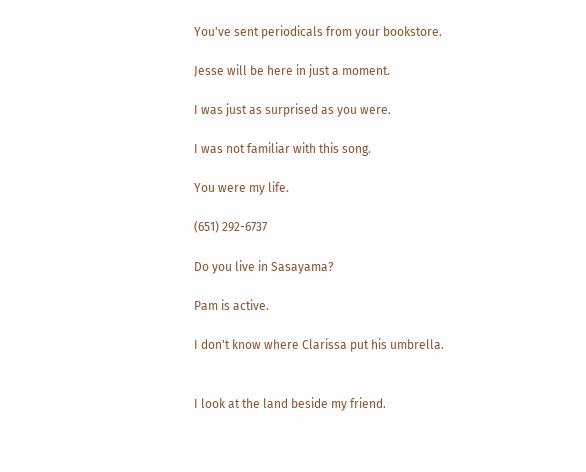You've sent periodicals from your bookstore.

Jesse will be here in just a moment.

I was just as surprised as you were.

I was not familiar with this song.

You were my life.

(651) 292-6737

Do you live in Sasayama?

Pam is active.

I don't know where Clarissa put his umbrella.


I look at the land beside my friend.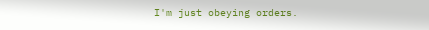I'm just obeying orders.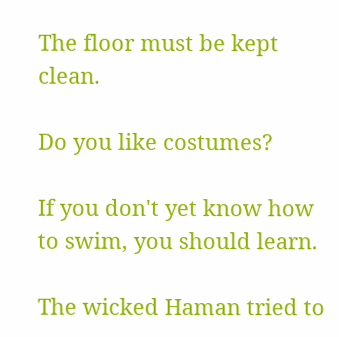The floor must be kept clean.

Do you like costumes?

If you don't yet know how to swim, you should learn.

The wicked Haman tried to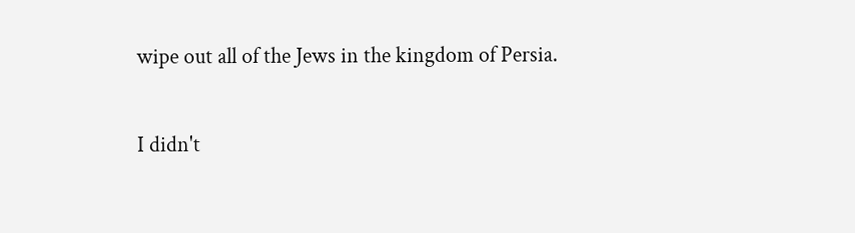wipe out all of the Jews in the kingdom of Persia.

I didn't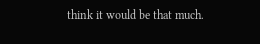think it would be that much.